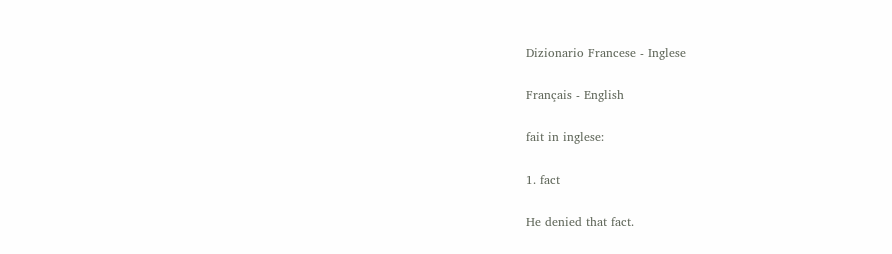Dizionario Francese - Inglese

Français - English

fait in inglese:

1. fact

He denied that fact.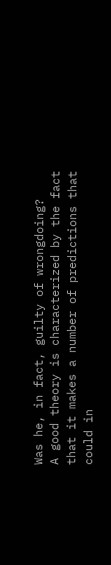Was he, in fact, guilty of wrongdoing?
A good theory is characterized by the fact that it makes a number of predictions that could in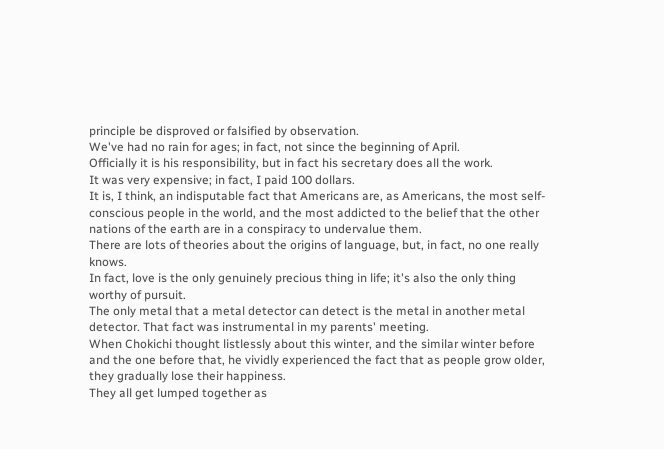principle be disproved or falsified by observation.
We've had no rain for ages; in fact, not since the beginning of April.
Officially it is his responsibility, but in fact his secretary does all the work.
It was very expensive; in fact, I paid 100 dollars.
It is, I think, an indisputable fact that Americans are, as Americans, the most self-conscious people in the world, and the most addicted to the belief that the other nations of the earth are in a conspiracy to undervalue them.
There are lots of theories about the origins of language, but, in fact, no one really knows.
In fact, love is the only genuinely precious thing in life; it's also the only thing worthy of pursuit.
The only metal that a metal detector can detect is the metal in another metal detector. That fact was instrumental in my parents' meeting.
When Chokichi thought listlessly about this winter, and the similar winter before and the one before that, he vividly experienced the fact that as people grow older, they gradually lose their happiness.
They all get lumped together as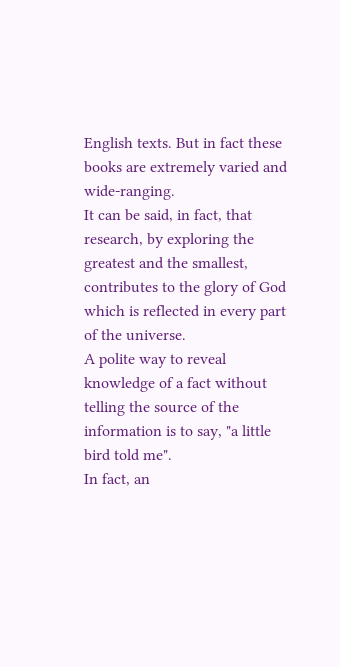English texts. But in fact these books are extremely varied and wide-ranging.
It can be said, in fact, that research, by exploring the greatest and the smallest, contributes to the glory of God which is reflected in every part of the universe.
A polite way to reveal knowledge of a fact without telling the source of the information is to say, "a little bird told me".
In fact, an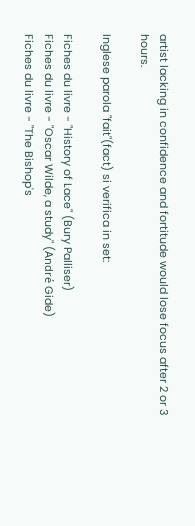artist lacking in confidence and fortitude would lose focus after 2 or 3 hours.

Inglese parola "fait"(fact) si verifica in set:

Fiches du livre - "History of Lace" (Bury Palliser)
Fiches du livre - "Oscar Wilde, a study" (André Gide)
Fiches du livre - "The Bishop's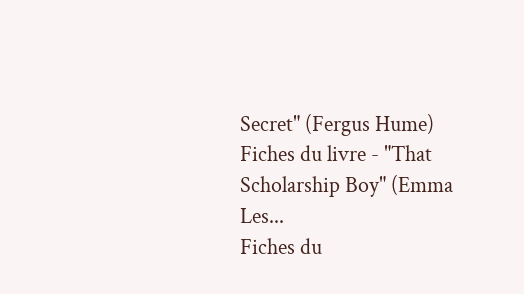Secret" (Fergus Hume)
Fiches du livre - "That Scholarship Boy" (Emma Les...
Fiches du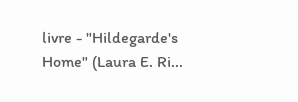livre - "Hildegarde's Home" (Laura E. Ri...